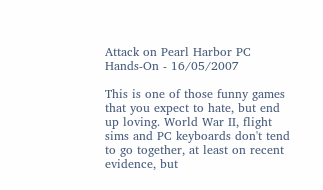Attack on Pearl Harbor PC Hands-On - 16/05/2007

This is one of those funny games that you expect to hate, but end up loving. World War II, flight sims and PC keyboards don't tend to go together, at least on recent evidence, but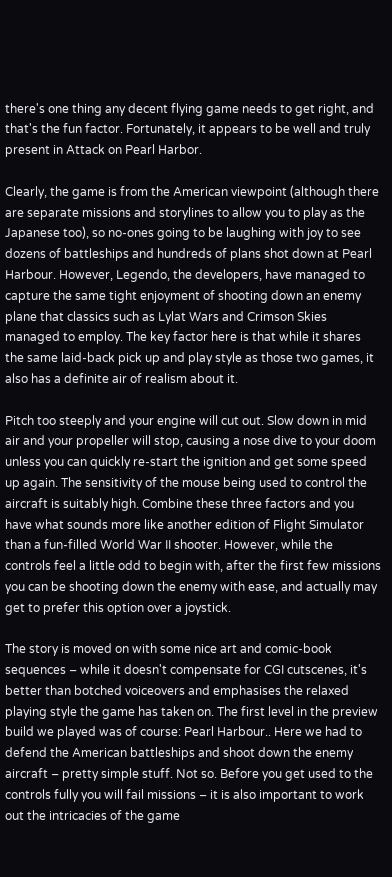there's one thing any decent flying game needs to get right, and that's the fun factor. Fortunately, it appears to be well and truly present in Attack on Pearl Harbor.

Clearly, the game is from the American viewpoint (although there are separate missions and storylines to allow you to play as the Japanese too), so no-ones going to be laughing with joy to see dozens of battleships and hundreds of plans shot down at Pearl Harbour. However, Legendo, the developers, have managed to capture the same tight enjoyment of shooting down an enemy plane that classics such as Lylat Wars and Crimson Skies managed to employ. The key factor here is that while it shares the same laid-back pick up and play style as those two games, it also has a definite air of realism about it.

Pitch too steeply and your engine will cut out. Slow down in mid air and your propeller will stop, causing a nose dive to your doom unless you can quickly re-start the ignition and get some speed up again. The sensitivity of the mouse being used to control the aircraft is suitably high. Combine these three factors and you have what sounds more like another edition of Flight Simulator than a fun-filled World War II shooter. However, while the controls feel a little odd to begin with, after the first few missions you can be shooting down the enemy with ease, and actually may get to prefer this option over a joystick.

The story is moved on with some nice art and comic-book sequences – while it doesn't compensate for CGI cutscenes, it's better than botched voiceovers and emphasises the relaxed playing style the game has taken on. The first level in the preview build we played was of course: Pearl Harbour.. Here we had to defend the American battleships and shoot down the enemy aircraft – pretty simple stuff. Not so. Before you get used to the controls fully you will fail missions – it is also important to work out the intricacies of the game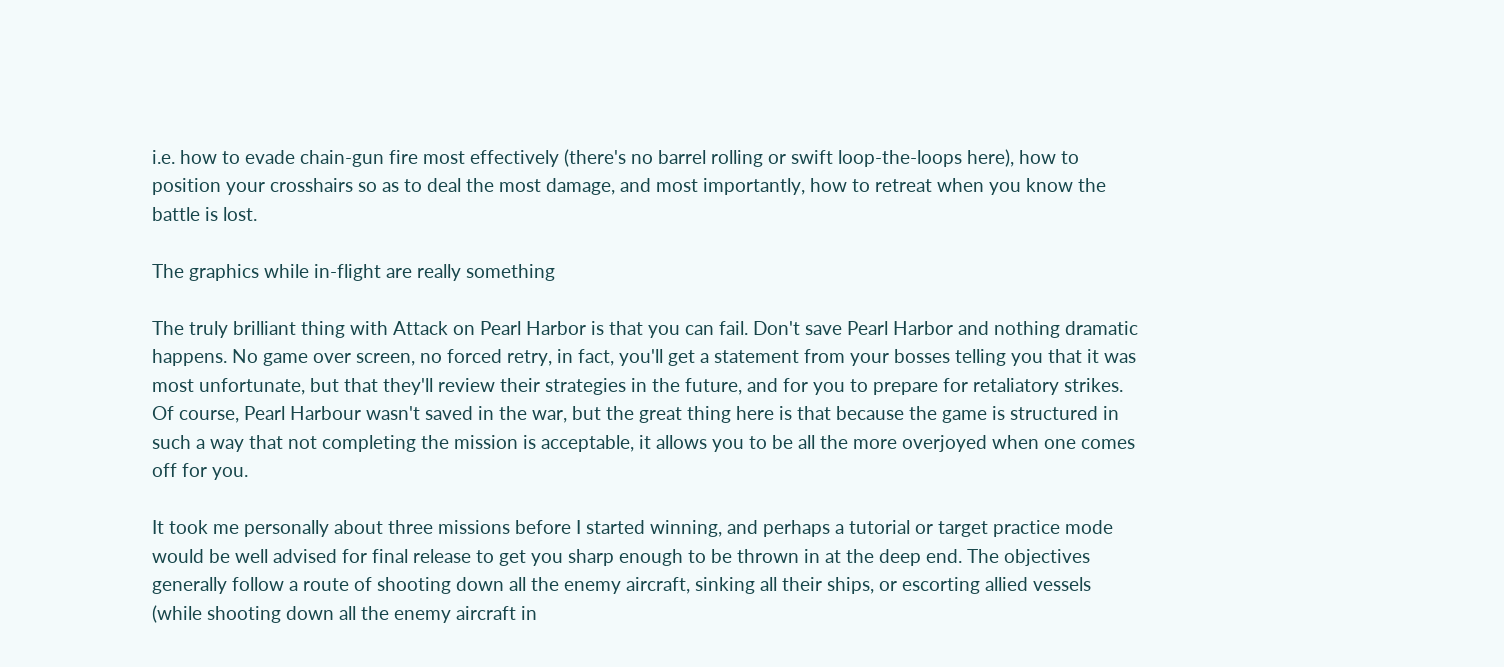i.e. how to evade chain-gun fire most effectively (there's no barrel rolling or swift loop-the-loops here), how to position your crosshairs so as to deal the most damage, and most importantly, how to retreat when you know the battle is lost.

The graphics while in-flight are really something

The truly brilliant thing with Attack on Pearl Harbor is that you can fail. Don't save Pearl Harbor and nothing dramatic happens. No game over screen, no forced retry, in fact, you'll get a statement from your bosses telling you that it was most unfortunate, but that they'll review their strategies in the future, and for you to prepare for retaliatory strikes. Of course, Pearl Harbour wasn't saved in the war, but the great thing here is that because the game is structured in such a way that not completing the mission is acceptable, it allows you to be all the more overjoyed when one comes off for you.

It took me personally about three missions before I started winning, and perhaps a tutorial or target practice mode would be well advised for final release to get you sharp enough to be thrown in at the deep end. The objectives generally follow a route of shooting down all the enemy aircraft, sinking all their ships, or escorting allied vessels (while shooting down all the enemy aircraft in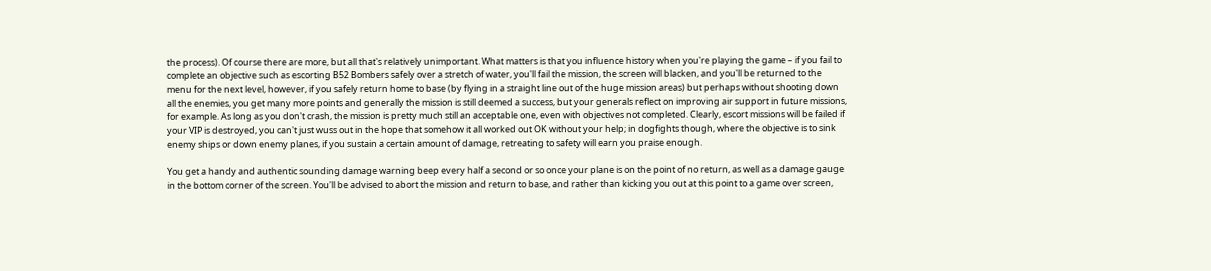the process). Of course there are more, but all that's relatively unimportant. What matters is that you influence history when you're playing the game – if you fail to complete an objective such as escorting B52 Bombers safely over a stretch of water, you'll fail the mission, the screen will blacken, and you'll be returned to the menu for the next level, however, if you safely return home to base (by flying in a straight line out of the huge mission areas) but perhaps without shooting down all the enemies, you get many more points and generally the mission is still deemed a success, but your generals reflect on improving air support in future missions, for example. As long as you don't crash, the mission is pretty much still an acceptable one, even with objectives not completed. Clearly, escort missions will be failed if your VIP is destroyed, you can't just wuss out in the hope that somehow it all worked out OK without your help; in dogfights though, where the objective is to sink enemy ships or down enemy planes, if you sustain a certain amount of damage, retreating to safety will earn you praise enough.

You get a handy and authentic sounding damage warning beep every half a second or so once your plane is on the point of no return, as well as a damage gauge in the bottom corner of the screen. You'll be advised to abort the mission and return to base, and rather than kicking you out at this point to a game over screen,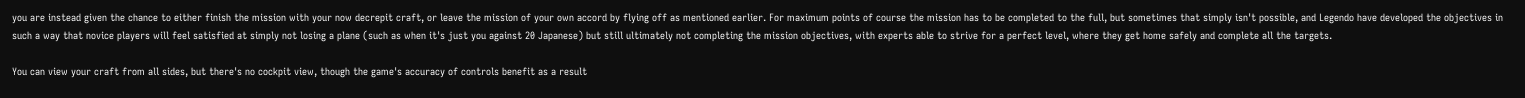you are instead given the chance to either finish the mission with your now decrepit craft, or leave the mission of your own accord by flying off as mentioned earlier. For maximum points of course the mission has to be completed to the full, but sometimes that simply isn't possible, and Legendo have developed the objectives in such a way that novice players will feel satisfied at simply not losing a plane (such as when it's just you against 20 Japanese) but still ultimately not completing the mission objectives, with experts able to strive for a perfect level, where they get home safely and complete all the targets.

You can view your craft from all sides, but there's no cockpit view, though the game's accuracy of controls benefit as a result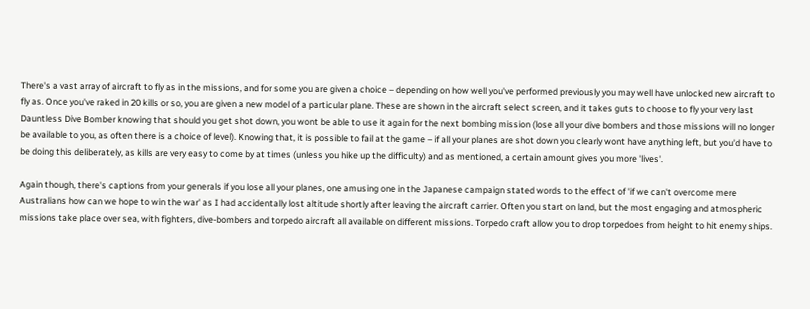There's a vast array of aircraft to fly as in the missions, and for some you are given a choice – depending on how well you've performed previously you may well have unlocked new aircraft to fly as. Once you've raked in 20 kills or so, you are given a new model of a particular plane. These are shown in the aircraft select screen, and it takes guts to choose to fly your very last Dauntless Dive Bomber knowing that should you get shot down, you wont be able to use it again for the next bombing mission (lose all your dive bombers and those missions will no longer be available to you, as often there is a choice of level). Knowing that, it is possible to fail at the game – if all your planes are shot down you clearly wont have anything left, but you'd have to be doing this deliberately, as kills are very easy to come by at times (unless you hike up the difficulty) and as mentioned, a certain amount gives you more 'lives'.

Again though, there's captions from your generals if you lose all your planes, one amusing one in the Japanese campaign stated words to the effect of 'if we can't overcome mere Australians how can we hope to win the war' as I had accidentally lost altitude shortly after leaving the aircraft carrier. Often you start on land, but the most engaging and atmospheric missions take place over sea, with fighters, dive-bombers and torpedo aircraft all available on different missions. Torpedo craft allow you to drop torpedoes from height to hit enemy ships.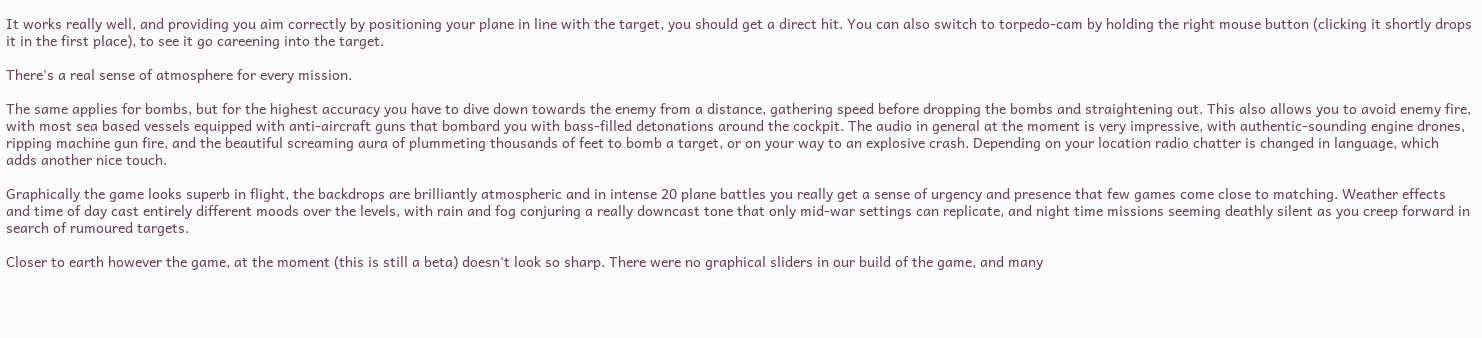It works really well, and providing you aim correctly by positioning your plane in line with the target, you should get a direct hit. You can also switch to torpedo-cam by holding the right mouse button (clicking it shortly drops it in the first place), to see it go careening into the target.

There's a real sense of atmosphere for every mission.

The same applies for bombs, but for the highest accuracy you have to dive down towards the enemy from a distance, gathering speed before dropping the bombs and straightening out. This also allows you to avoid enemy fire, with most sea based vessels equipped with anti-aircraft guns that bombard you with bass-filled detonations around the cockpit. The audio in general at the moment is very impressive, with authentic-sounding engine drones, ripping machine gun fire, and the beautiful screaming aura of plummeting thousands of feet to bomb a target, or on your way to an explosive crash. Depending on your location radio chatter is changed in language, which adds another nice touch.

Graphically the game looks superb in flight, the backdrops are brilliantly atmospheric and in intense 20 plane battles you really get a sense of urgency and presence that few games come close to matching. Weather effects and time of day cast entirely different moods over the levels, with rain and fog conjuring a really downcast tone that only mid-war settings can replicate, and night time missions seeming deathly silent as you creep forward in search of rumoured targets.

Closer to earth however the game, at the moment (this is still a beta) doesn't look so sharp. There were no graphical sliders in our build of the game, and many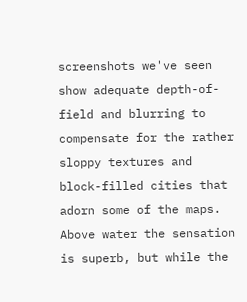screenshots we've seen show adequate depth-of-field and blurring to compensate for the rather sloppy textures and block-filled cities that adorn some of the maps. Above water the sensation is superb, but while the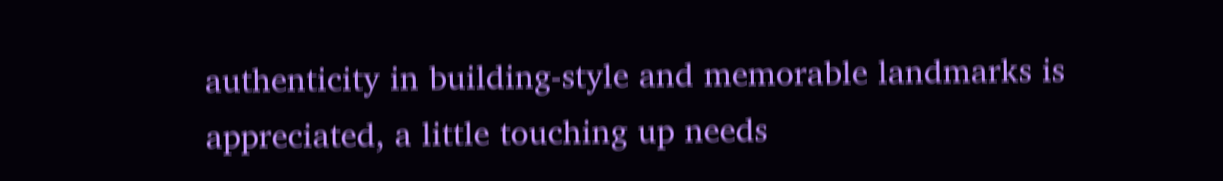authenticity in building-style and memorable landmarks is appreciated, a little touching up needs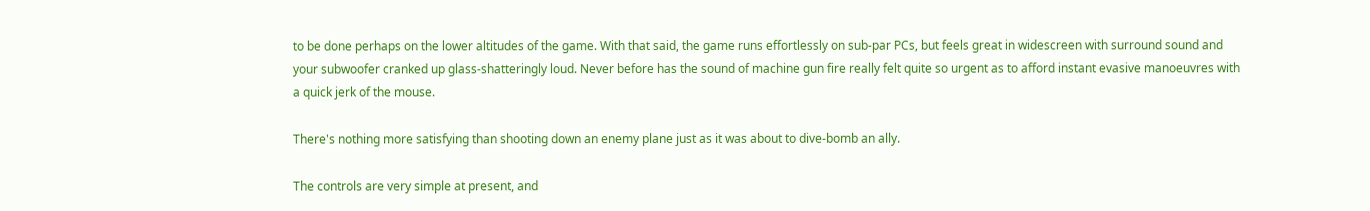to be done perhaps on the lower altitudes of the game. With that said, the game runs effortlessly on sub-par PCs, but feels great in widescreen with surround sound and your subwoofer cranked up glass-shatteringly loud. Never before has the sound of machine gun fire really felt quite so urgent as to afford instant evasive manoeuvres with a quick jerk of the mouse.

There's nothing more satisfying than shooting down an enemy plane just as it was about to dive-bomb an ally.

The controls are very simple at present, and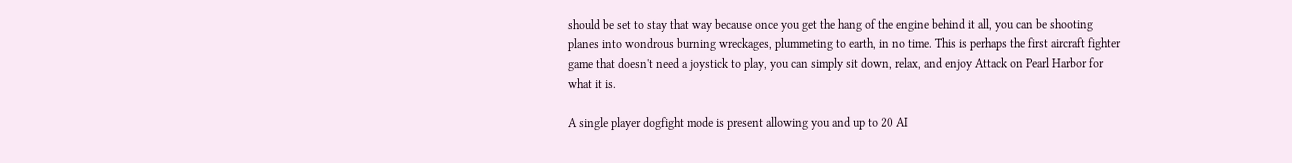should be set to stay that way because once you get the hang of the engine behind it all, you can be shooting planes into wondrous burning wreckages, plummeting to earth, in no time. This is perhaps the first aircraft fighter game that doesn't need a joystick to play, you can simply sit down, relax, and enjoy Attack on Pearl Harbor for what it is.

A single player dogfight mode is present allowing you and up to 20 AI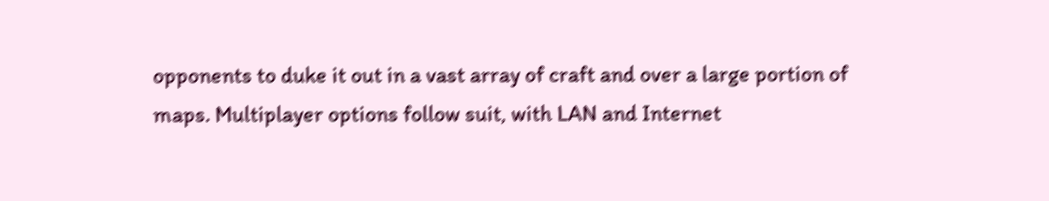opponents to duke it out in a vast array of craft and over a large portion of maps. Multiplayer options follow suit, with LAN and Internet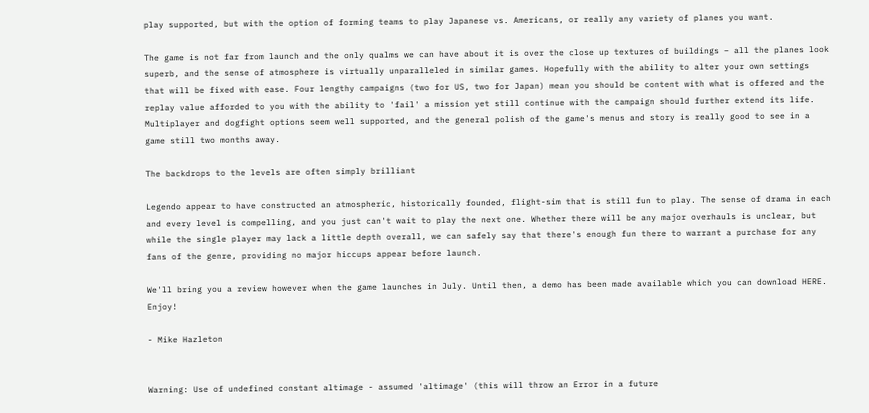play supported, but with the option of forming teams to play Japanese vs. Americans, or really any variety of planes you want.

The game is not far from launch and the only qualms we can have about it is over the close up textures of buildings – all the planes look superb, and the sense of atmosphere is virtually unparalleled in similar games. Hopefully with the ability to alter your own settings that will be fixed with ease. Four lengthy campaigns (two for US, two for Japan) mean you should be content with what is offered and the replay value afforded to you with the ability to 'fail' a mission yet still continue with the campaign should further extend its life. Multiplayer and dogfight options seem well supported, and the general polish of the game's menus and story is really good to see in a game still two months away.

The backdrops to the levels are often simply brilliant

Legendo appear to have constructed an atmospheric, historically founded, flight-sim that is still fun to play. The sense of drama in each and every level is compelling, and you just can't wait to play the next one. Whether there will be any major overhauls is unclear, but while the single player may lack a little depth overall, we can safely say that there's enough fun there to warrant a purchase for any fans of the genre, providing no major hiccups appear before launch.

We'll bring you a review however when the game launches in July. Until then, a demo has been made available which you can download HERE. Enjoy!

- Mike Hazleton


Warning: Use of undefined constant altimage - assumed 'altimage' (this will throw an Error in a future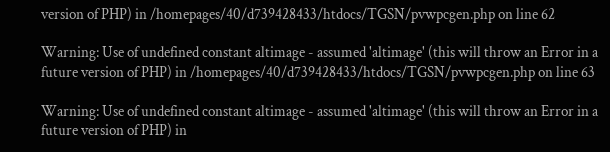version of PHP) in /homepages/40/d739428433/htdocs/TGSN/pvwpcgen.php on line 62

Warning: Use of undefined constant altimage - assumed 'altimage' (this will throw an Error in a future version of PHP) in /homepages/40/d739428433/htdocs/TGSN/pvwpcgen.php on line 63

Warning: Use of undefined constant altimage - assumed 'altimage' (this will throw an Error in a future version of PHP) in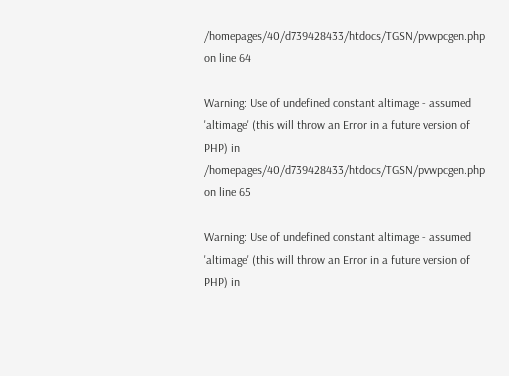/homepages/40/d739428433/htdocs/TGSN/pvwpcgen.php on line 64

Warning: Use of undefined constant altimage - assumed 'altimage' (this will throw an Error in a future version of PHP) in /homepages/40/d739428433/htdocs/TGSN/pvwpcgen.php on line 65

Warning: Use of undefined constant altimage - assumed 'altimage' (this will throw an Error in a future version of PHP) in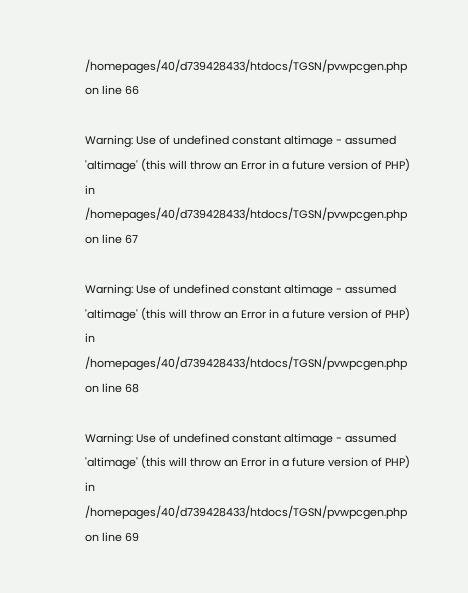/homepages/40/d739428433/htdocs/TGSN/pvwpcgen.php on line 66

Warning: Use of undefined constant altimage - assumed 'altimage' (this will throw an Error in a future version of PHP) in /homepages/40/d739428433/htdocs/TGSN/pvwpcgen.php on line 67

Warning: Use of undefined constant altimage - assumed 'altimage' (this will throw an Error in a future version of PHP) in /homepages/40/d739428433/htdocs/TGSN/pvwpcgen.php on line 68

Warning: Use of undefined constant altimage - assumed 'altimage' (this will throw an Error in a future version of PHP) in /homepages/40/d739428433/htdocs/TGSN/pvwpcgen.php on line 69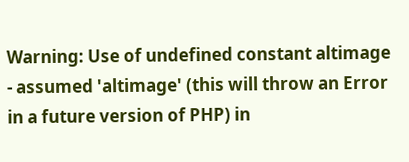Warning: Use of undefined constant altimage - assumed 'altimage' (this will throw an Error in a future version of PHP) in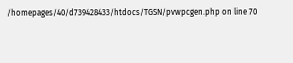/homepages/40/d739428433/htdocs/TGSN/pvwpcgen.php on line 70